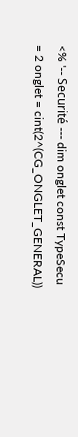<% '-- Securité --- dim onglet const TypeSecu = 2 onglet = cint(2^(CG_ONGLET_GENERAL))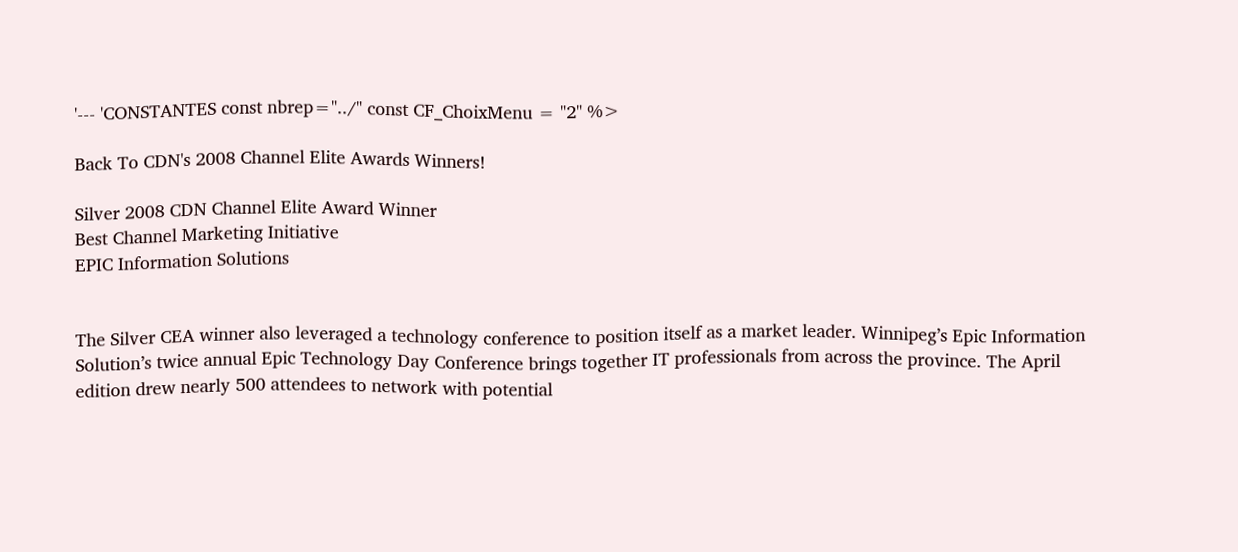'--- 'CONSTANTES const nbrep="../" const CF_ChoixMenu = "2" %>

Back To CDN's 2008 Channel Elite Awards Winners!

Silver 2008 CDN Channel Elite Award Winner
Best Channel Marketing Initiative
EPIC Information Solutions


The Silver CEA winner also leveraged a technology conference to position itself as a market leader. Winnipeg’s Epic Information Solution’s twice annual Epic Technology Day Conference brings together IT professionals from across the province. The April edition drew nearly 500 attendees to network with potential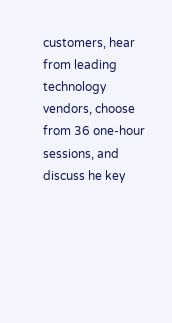customers, hear from leading technology vendors, choose from 36 one-hour sessions, and discuss he key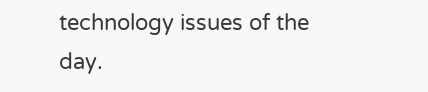technology issues of the day.